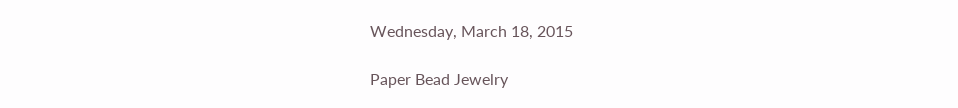Wednesday, March 18, 2015

Paper Bead Jewelry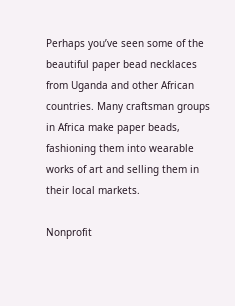Perhaps you’ve seen some of the beautiful paper bead necklaces from Uganda and other African countries. Many craftsman groups in Africa make paper beads, fashioning them into wearable works of art and selling them in their local markets.

Nonprofit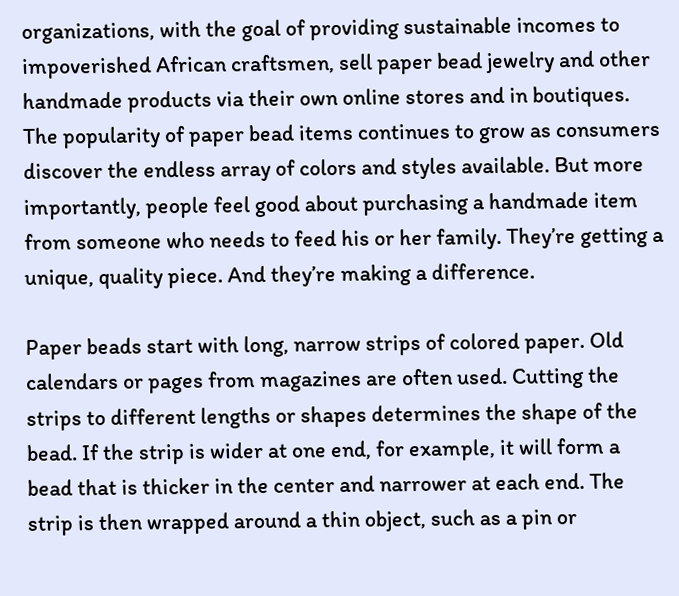organizations, with the goal of providing sustainable incomes to impoverished African craftsmen, sell paper bead jewelry and other handmade products via their own online stores and in boutiques. The popularity of paper bead items continues to grow as consumers discover the endless array of colors and styles available. But more importantly, people feel good about purchasing a handmade item from someone who needs to feed his or her family. They’re getting a unique, quality piece. And they’re making a difference.

Paper beads start with long, narrow strips of colored paper. Old calendars or pages from magazines are often used. Cutting the strips to different lengths or shapes determines the shape of the bead. If the strip is wider at one end, for example, it will form a bead that is thicker in the center and narrower at each end. The strip is then wrapped around a thin object, such as a pin or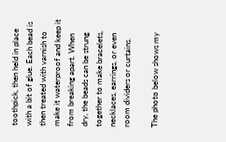toothpick, then held in place with a bit of glue. Each bead is then treated with varnish to make it waterproof and keep it from breaking apart. When dry, the beads can be strung together to make bracelets, necklaces, earrings, or even room dividers or curtains.

The photo below shows my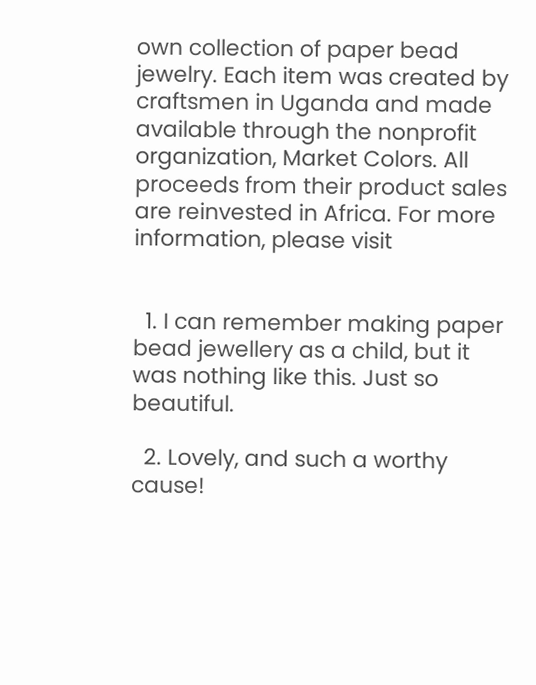own collection of paper bead jewelry. Each item was created by craftsmen in Uganda and made available through the nonprofit organization, Market Colors. All proceeds from their product sales are reinvested in Africa. For more information, please visit


  1. I can remember making paper bead jewellery as a child, but it was nothing like this. Just so beautiful.

  2. Lovely, and such a worthy cause!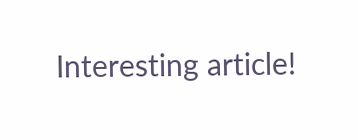Interesting article!